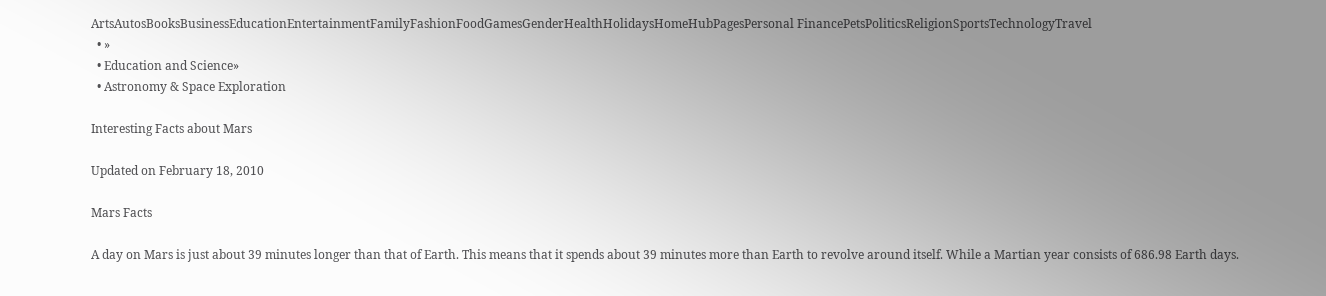ArtsAutosBooksBusinessEducationEntertainmentFamilyFashionFoodGamesGenderHealthHolidaysHomeHubPagesPersonal FinancePetsPoliticsReligionSportsTechnologyTravel
  • »
  • Education and Science»
  • Astronomy & Space Exploration

Interesting Facts about Mars

Updated on February 18, 2010

Mars Facts

A day on Mars is just about 39 minutes longer than that of Earth. This means that it spends about 39 minutes more than Earth to revolve around itself. While a Martian year consists of 686.98 Earth days.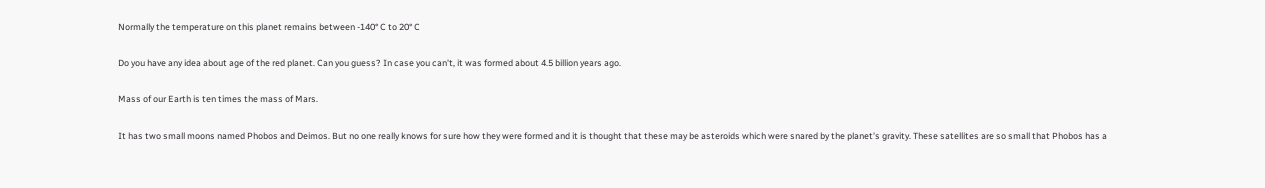Normally the temperature on this planet remains between -140° C to 20° C

Do you have any idea about age of the red planet. Can you guess? In case you can't, it was formed about 4.5 billion years ago.

Mass of our Earth is ten times the mass of Mars.

It has two small moons named Phobos and Deimos. But no one really knows for sure how they were formed and it is thought that these may be asteroids which were snared by the planet's gravity. These satellites are so small that Phobos has a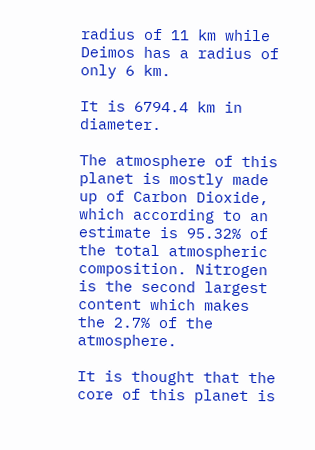radius of 11 km while Deimos has a radius of only 6 km.

It is 6794.4 km in diameter.

The atmosphere of this planet is mostly made up of Carbon Dioxide, which according to an estimate is 95.32% of the total atmospheric composition. Nitrogen is the second largest content which makes the 2.7% of the atmosphere.

It is thought that the core of this planet is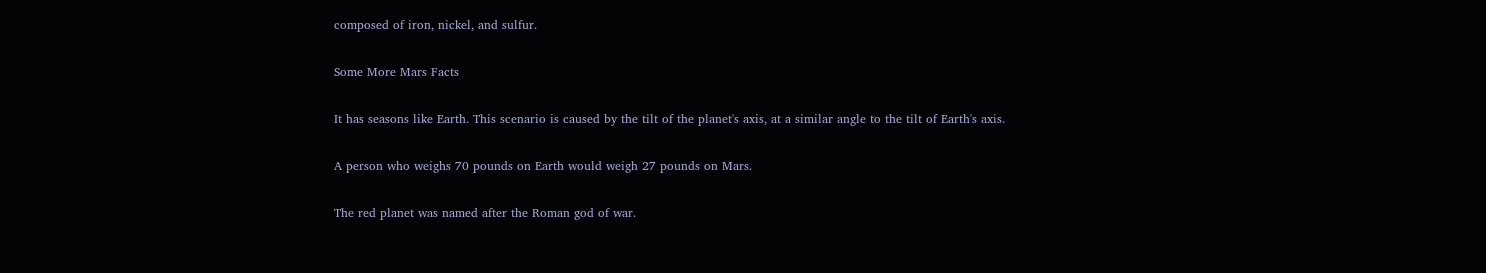composed of iron, nickel, and sulfur.

Some More Mars Facts

It has seasons like Earth. This scenario is caused by the tilt of the planet's axis, at a similar angle to the tilt of Earth's axis.

A person who weighs 70 pounds on Earth would weigh 27 pounds on Mars.

The red planet was named after the Roman god of war.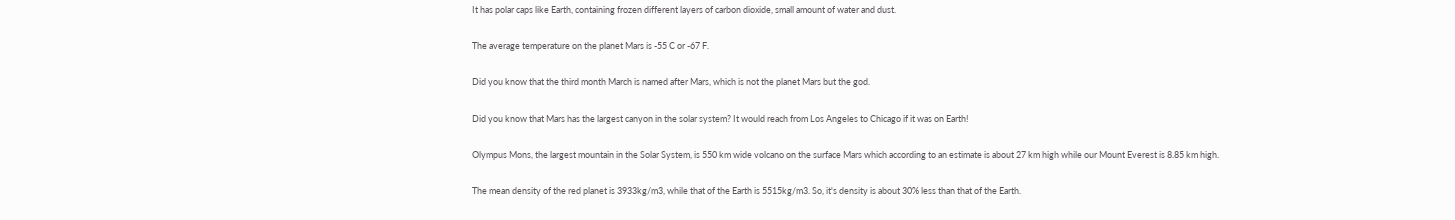It has polar caps like Earth, containing frozen different layers of carbon dioxide, small amount of water and dust.

The average temperature on the planet Mars is -55 C or -67 F.

Did you know that the third month March is named after Mars, which is not the planet Mars but the god.

Did you know that Mars has the largest canyon in the solar system? It would reach from Los Angeles to Chicago if it was on Earth!

Olympus Mons, the largest mountain in the Solar System, is 550 km wide volcano on the surface Mars which according to an estimate is about 27 km high while our Mount Everest is 8.85 km high.

The mean density of the red planet is 3933kg/m3, while that of the Earth is 5515kg/m3. So, it's density is about 30% less than that of the Earth.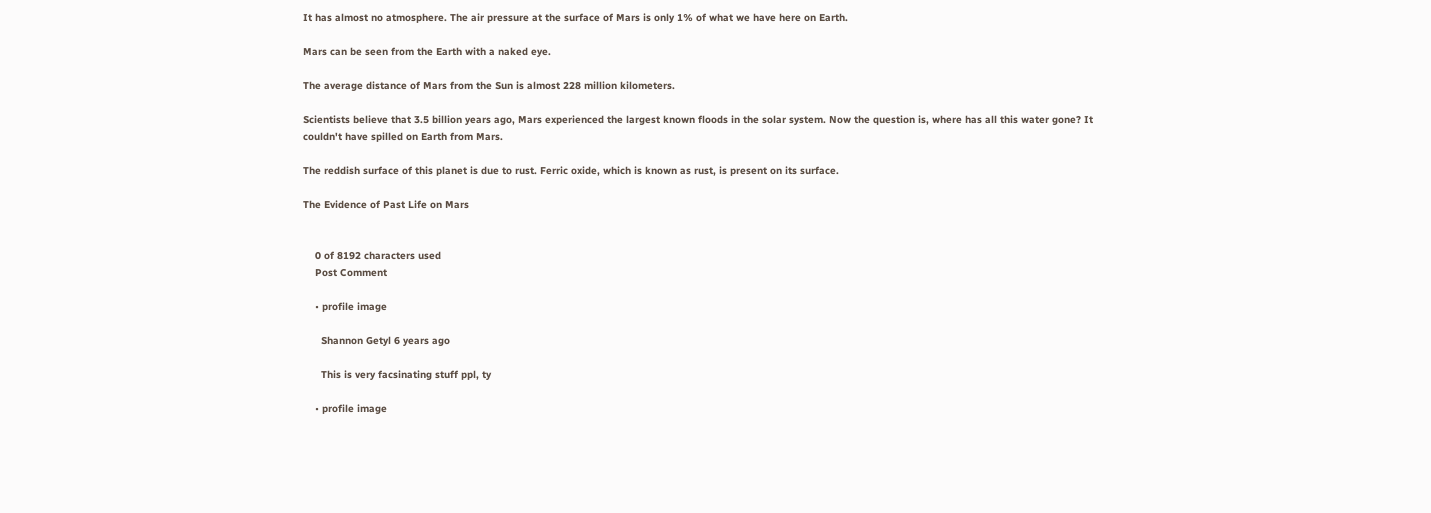It has almost no atmosphere. The air pressure at the surface of Mars is only 1% of what we have here on Earth.

Mars can be seen from the Earth with a naked eye.

The average distance of Mars from the Sun is almost 228 million kilometers.

Scientists believe that 3.5 billion years ago, Mars experienced the largest known floods in the solar system. Now the question is, where has all this water gone? It couldn't have spilled on Earth from Mars.

The reddish surface of this planet is due to rust. Ferric oxide, which is known as rust, is present on its surface.

The Evidence of Past Life on Mars


    0 of 8192 characters used
    Post Comment

    • profile image

      Shannon Getyl 6 years ago

      This is very facsinating stuff ppl, ty

    • profile image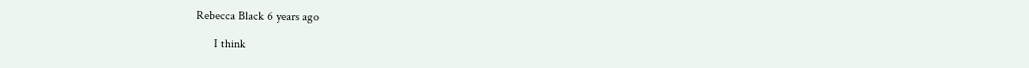Rebecca Black 6 years ago

      I think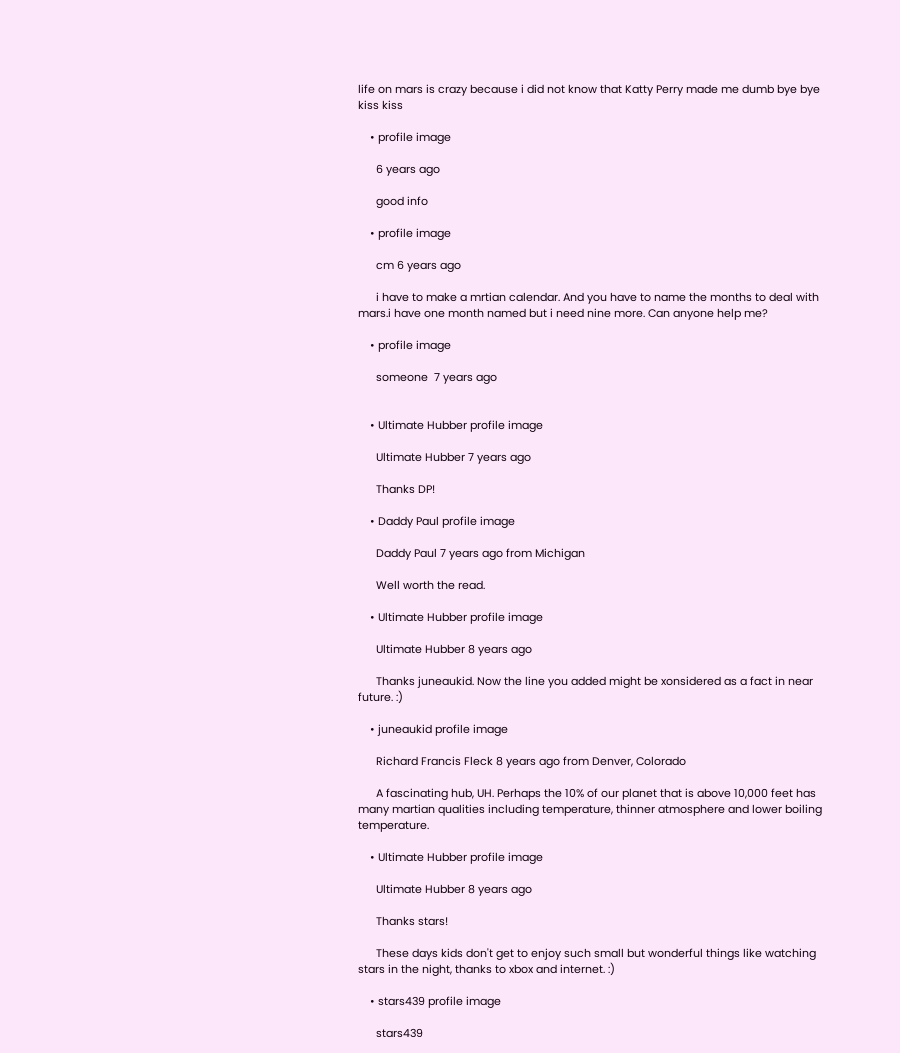life on mars is crazy because i did not know that Katty Perry made me dumb bye bye kiss kiss

    • profile image

      6 years ago

      good info

    • profile image

      cm 6 years ago

      i have to make a mrtian calendar. And you have to name the months to deal with mars.i have one month named but i need nine more. Can anyone help me?

    • profile image

      someone  7 years ago


    • Ultimate Hubber profile image

      Ultimate Hubber 7 years ago

      Thanks DP!

    • Daddy Paul profile image

      Daddy Paul 7 years ago from Michigan

      Well worth the read.

    • Ultimate Hubber profile image

      Ultimate Hubber 8 years ago

      Thanks juneaukid. Now the line you added might be xonsidered as a fact in near future. :)

    • juneaukid profile image

      Richard Francis Fleck 8 years ago from Denver, Colorado

      A fascinating hub, UH. Perhaps the 10% of our planet that is above 10,000 feet has many martian qualities including temperature, thinner atmosphere and lower boiling temperature.

    • Ultimate Hubber profile image

      Ultimate Hubber 8 years ago

      Thanks stars!

      These days kids don't get to enjoy such small but wonderful things like watching stars in the night, thanks to xbox and internet. :)

    • stars439 profile image

      stars439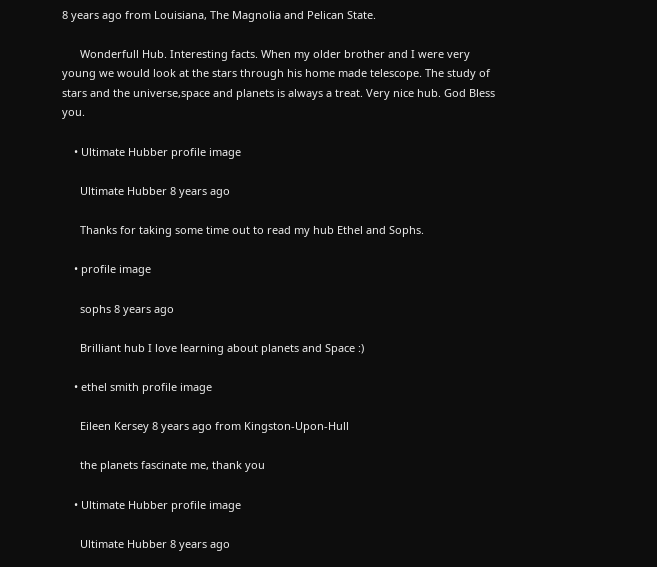8 years ago from Louisiana, The Magnolia and Pelican State.

      Wonderfull Hub. Interesting facts. When my older brother and I were very young we would look at the stars through his home made telescope. The study of stars and the universe,space and planets is always a treat. Very nice hub. God Bless you.

    • Ultimate Hubber profile image

      Ultimate Hubber 8 years ago

      Thanks for taking some time out to read my hub Ethel and Sophs.

    • profile image

      sophs 8 years ago

      Brilliant hub I love learning about planets and Space :)

    • ethel smith profile image

      Eileen Kersey 8 years ago from Kingston-Upon-Hull

      the planets fascinate me, thank you

    • Ultimate Hubber profile image

      Ultimate Hubber 8 years ago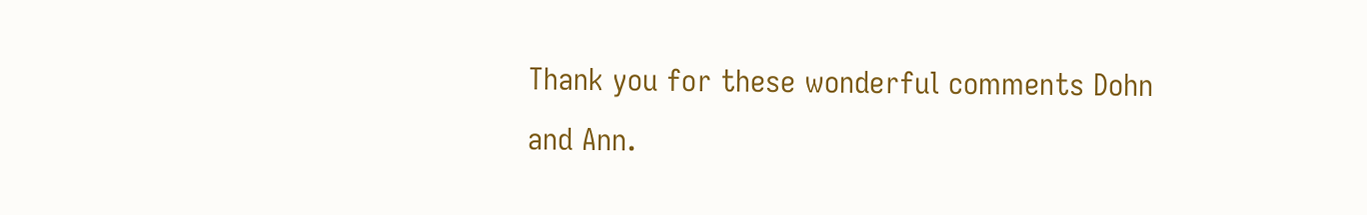Thank you for these wonderful comments Dohn and Ann.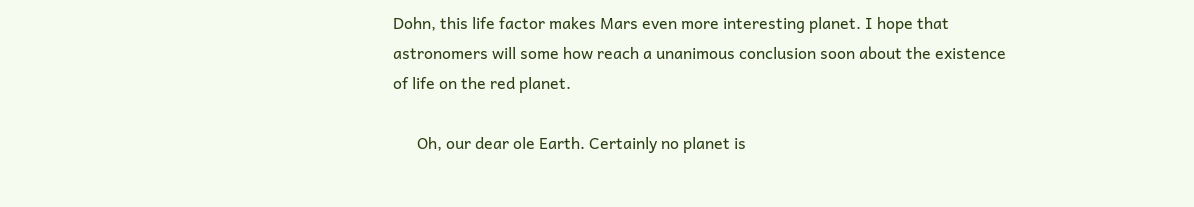Dohn, this life factor makes Mars even more interesting planet. I hope that astronomers will some how reach a unanimous conclusion soon about the existence of life on the red planet.

      Oh, our dear ole Earth. Certainly no planet is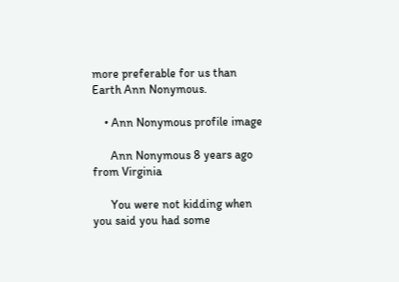more preferable for us than Earth Ann Nonymous.

    • Ann Nonymous profile image

      Ann Nonymous 8 years ago from Virginia

      You were not kidding when you said you had some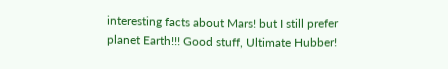interesting facts about Mars! but I still prefer planet Earth!!! Good stuff, Ultimate Hubber!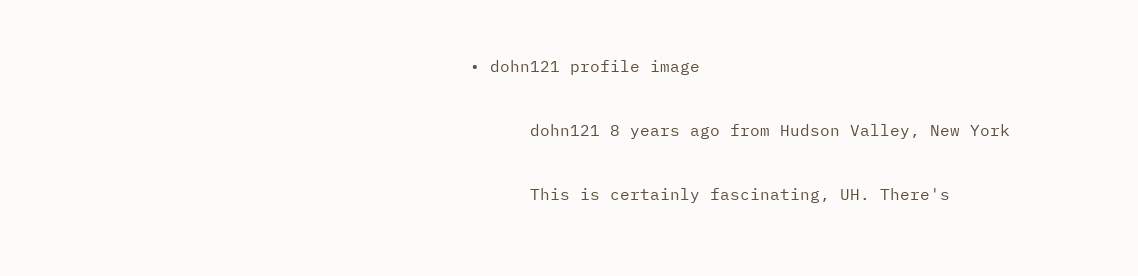• dohn121 profile image

      dohn121 8 years ago from Hudson Valley, New York

      This is certainly fascinating, UH. There's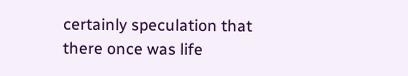certainly speculation that there once was life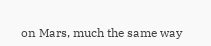on Mars, much the same way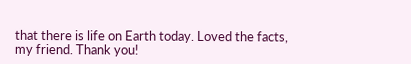that there is life on Earth today. Loved the facts, my friend. Thank you!